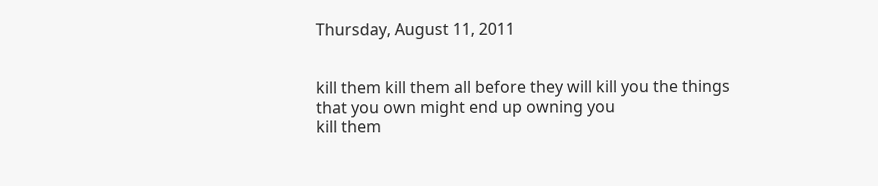Thursday, August 11, 2011


kill them kill them all before they will kill you the things that you own might end up owning you
kill them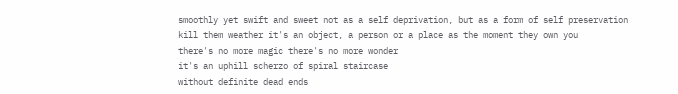smoothly yet swift and sweet not as a self deprivation, but as a form of self preservation
kill them weather it's an object, a person or a place as the moment they own you
there's no more magic there's no more wonder
it's an uphill scherzo of spiral staircase
without definite dead ends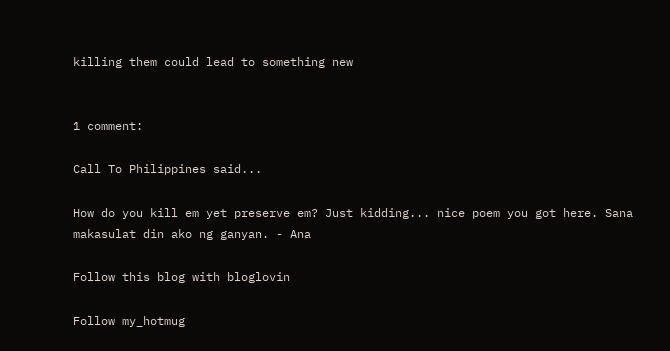killing them could lead to something new


1 comment:

Call To Philippines said...

How do you kill em yet preserve em? Just kidding... nice poem you got here. Sana makasulat din ako ng ganyan. - Ana

Follow this blog with bloglovin

Follow my_hotmug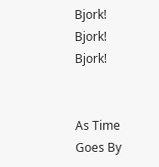Bjork! Bjork! Bjork!


As Time Goes By